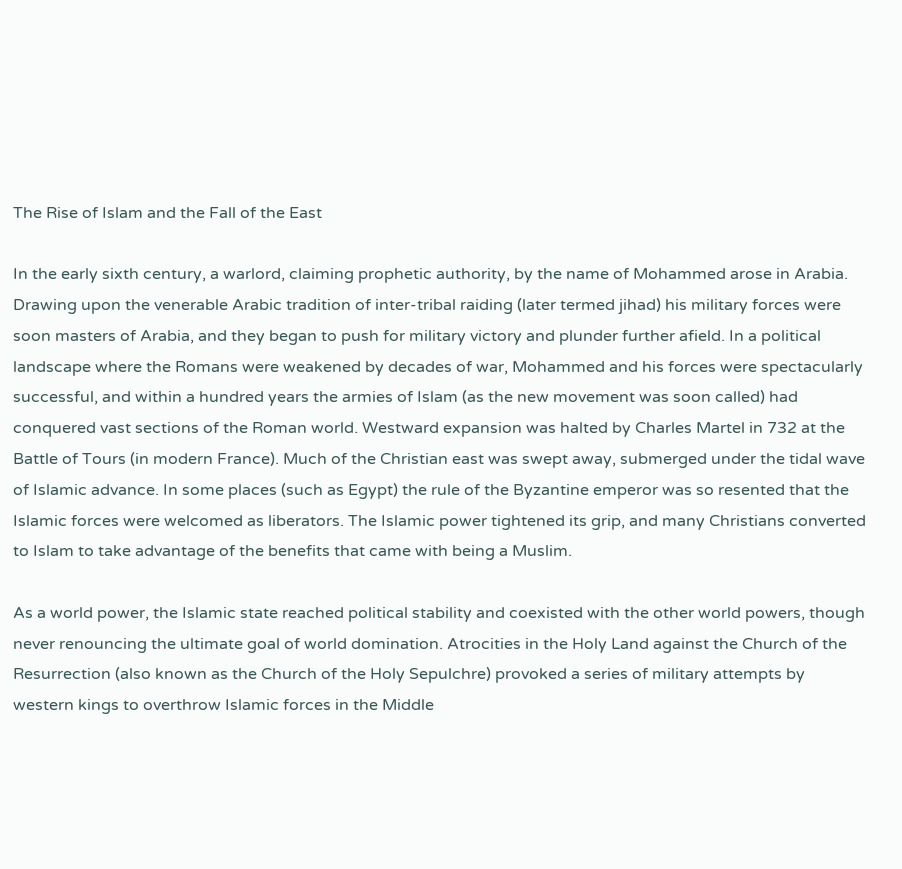The Rise of Islam and the Fall of the East

In the early sixth century, a warlord, claiming prophetic authority, by the name of Mohammed arose in Arabia. Drawing upon the venerable Arabic tradition of inter-tribal raiding (later termed jihad) his military forces were soon masters of Arabia, and they began to push for military victory and plunder further afield. In a political landscape where the Romans were weakened by decades of war, Mohammed and his forces were spectacularly successful, and within a hundred years the armies of Islam (as the new movement was soon called) had conquered vast sections of the Roman world. Westward expansion was halted by Charles Martel in 732 at the Battle of Tours (in modern France). Much of the Christian east was swept away, submerged under the tidal wave of Islamic advance. In some places (such as Egypt) the rule of the Byzantine emperor was so resented that the Islamic forces were welcomed as liberators. The Islamic power tightened its grip, and many Christians converted to Islam to take advantage of the benefits that came with being a Muslim.

As a world power, the Islamic state reached political stability and coexisted with the other world powers, though never renouncing the ultimate goal of world domination. Atrocities in the Holy Land against the Church of the Resurrection (also known as the Church of the Holy Sepulchre) provoked a series of military attempts by western kings to overthrow Islamic forces in the Middle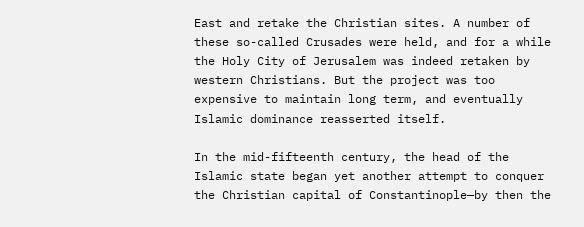East and retake the Christian sites. A number of these so-called Crusades were held, and for a while the Holy City of Jerusalem was indeed retaken by western Christians. But the project was too expensive to maintain long term, and eventually Islamic dominance reasserted itself.

In the mid-fifteenth century, the head of the Islamic state began yet another attempt to conquer the Christian capital of Constantinople—by then the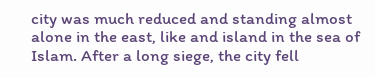city was much reduced and standing almost alone in the east, like and island in the sea of Islam. After a long siege, the city fell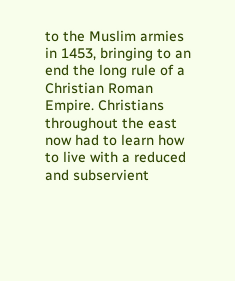to the Muslim armies in 1453, bringing to an end the long rule of a Christian Roman Empire. Christians throughout the east now had to learn how to live with a reduced and subservient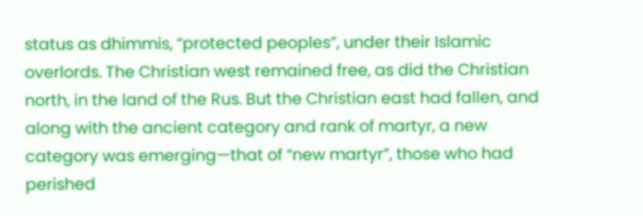status as dhimmis, “protected peoples”, under their Islamic overlords. The Christian west remained free, as did the Christian north, in the land of the Rus. But the Christian east had fallen, and along with the ancient category and rank of martyr, a new category was emerging—that of “new martyr”, those who had perished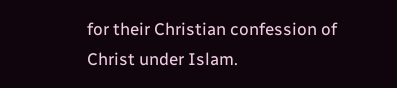for their Christian confession of Christ under Islam.